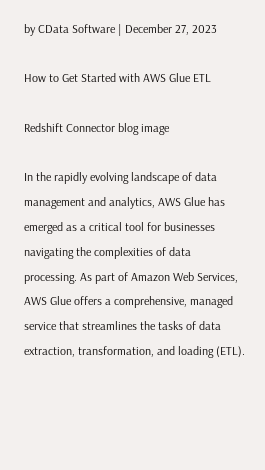by CData Software | December 27, 2023

How to Get Started with AWS Glue ETL

Redshift Connector blog image

In the rapidly evolving landscape of data management and analytics, AWS Glue has emerged as a critical tool for businesses navigating the complexities of data processing. As part of Amazon Web Services, AWS Glue offers a comprehensive, managed service that streamlines the tasks of data extraction, transformation, and loading (ETL).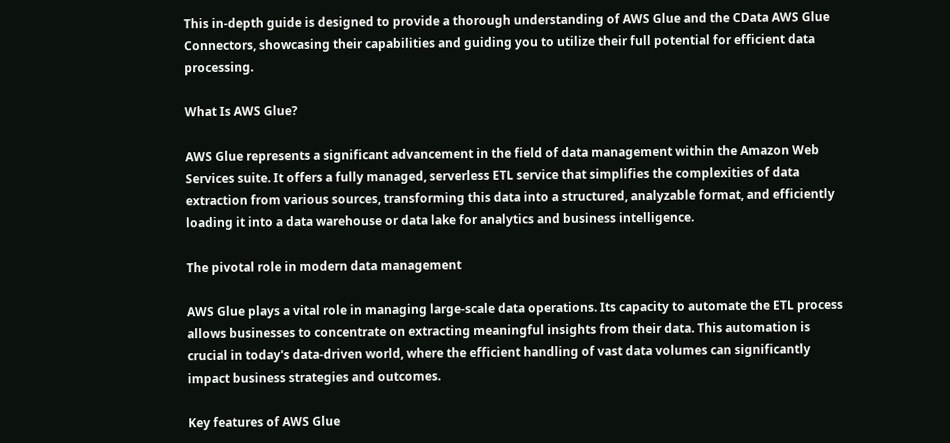This in-depth guide is designed to provide a thorough understanding of AWS Glue and the CData AWS Glue Connectors, showcasing their capabilities and guiding you to utilize their full potential for efficient data processing.

What Is AWS Glue?

AWS Glue represents a significant advancement in the field of data management within the Amazon Web Services suite. It offers a fully managed, serverless ETL service that simplifies the complexities of data extraction from various sources, transforming this data into a structured, analyzable format, and efficiently loading it into a data warehouse or data lake for analytics and business intelligence.

The pivotal role in modern data management

AWS Glue plays a vital role in managing large-scale data operations. Its capacity to automate the ETL process allows businesses to concentrate on extracting meaningful insights from their data. This automation is crucial in today's data-driven world, where the efficient handling of vast data volumes can significantly impact business strategies and outcomes.

Key features of AWS Glue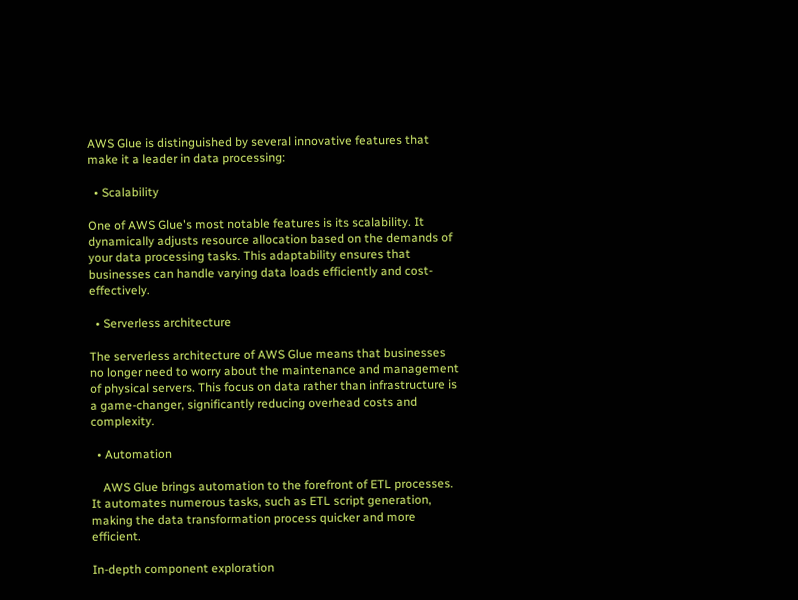AWS Glue is distinguished by several innovative features that make it a leader in data processing:

  • Scalability

One of AWS Glue's most notable features is its scalability. It dynamically adjusts resource allocation based on the demands of your data processing tasks. This adaptability ensures that businesses can handle varying data loads efficiently and cost-effectively.

  • Serverless architecture

The serverless architecture of AWS Glue means that businesses no longer need to worry about the maintenance and management of physical servers. This focus on data rather than infrastructure is a game-changer, significantly reducing overhead costs and complexity.

  • Automation

    AWS Glue brings automation to the forefront of ETL processes. It automates numerous tasks, such as ETL script generation, making the data transformation process quicker and more efficient.

In-depth component exploration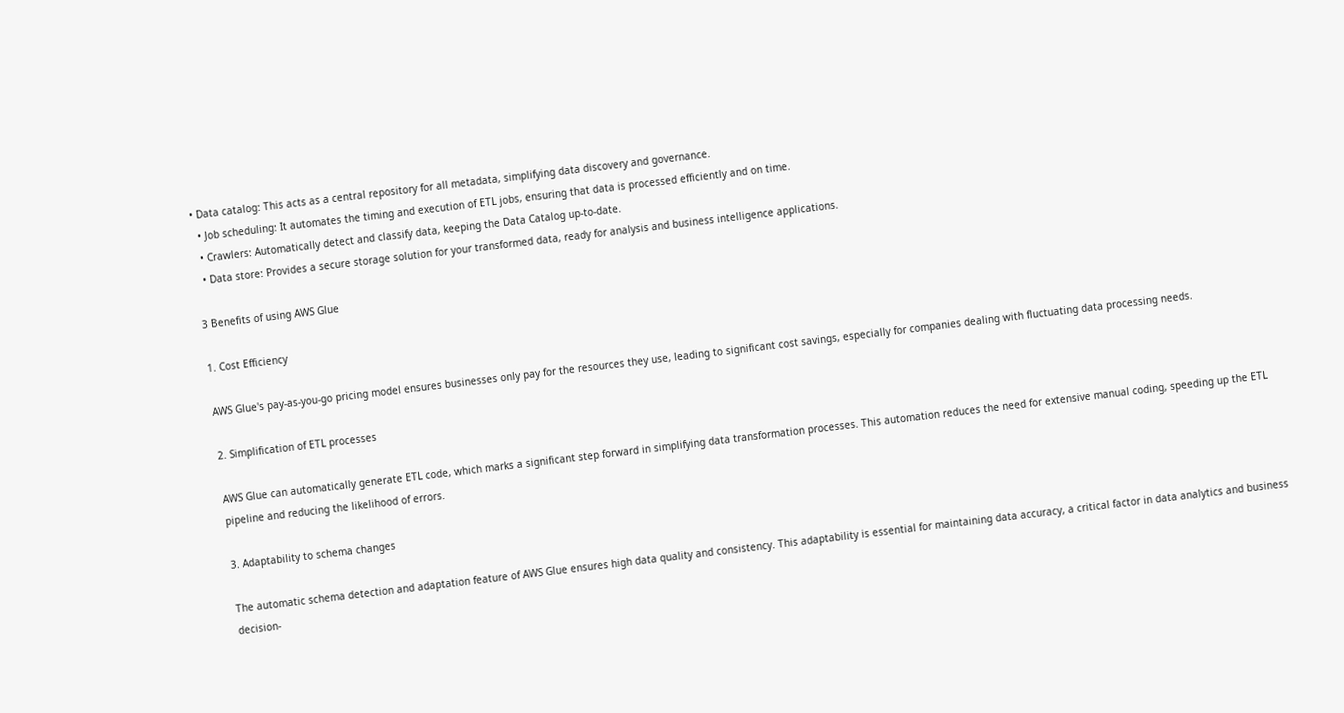• Data catalog: This acts as a central repository for all metadata, simplifying data discovery and governance.
  • Job scheduling: It automates the timing and execution of ETL jobs, ensuring that data is processed efficiently and on time.
  • Crawlers: Automatically detect and classify data, keeping the Data Catalog up-to-date.
  • Data store: Provides a secure storage solution for your transformed data, ready for analysis and business intelligence applications.

3 Benefits of using AWS Glue

1. Cost Efficiency

AWS Glue's pay-as-you-go pricing model ensures businesses only pay for the resources they use, leading to significant cost savings, especially for companies dealing with fluctuating data processing needs.

2. Simplification of ETL processes

AWS Glue can automatically generate ETL code, which marks a significant step forward in simplifying data transformation processes. This automation reduces the need for extensive manual coding, speeding up the ETL pipeline and reducing the likelihood of errors.

3. Adaptability to schema changes

The automatic schema detection and adaptation feature of AWS Glue ensures high data quality and consistency. This adaptability is essential for maintaining data accuracy, a critical factor in data analytics and business decision-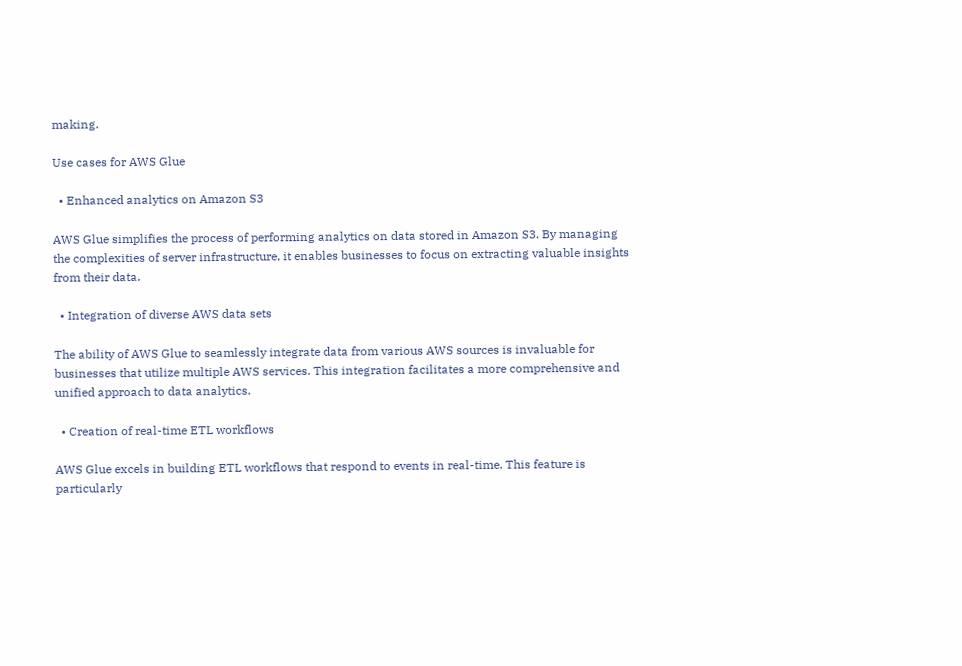making.

Use cases for AWS Glue

  • Enhanced analytics on Amazon S3

AWS Glue simplifies the process of performing analytics on data stored in Amazon S3. By managing the complexities of server infrastructure, it enables businesses to focus on extracting valuable insights from their data.

  • Integration of diverse AWS data sets

The ability of AWS Glue to seamlessly integrate data from various AWS sources is invaluable for businesses that utilize multiple AWS services. This integration facilitates a more comprehensive and unified approach to data analytics.

  • Creation of real-time ETL workflows

AWS Glue excels in building ETL workflows that respond to events in real-time. This feature is particularly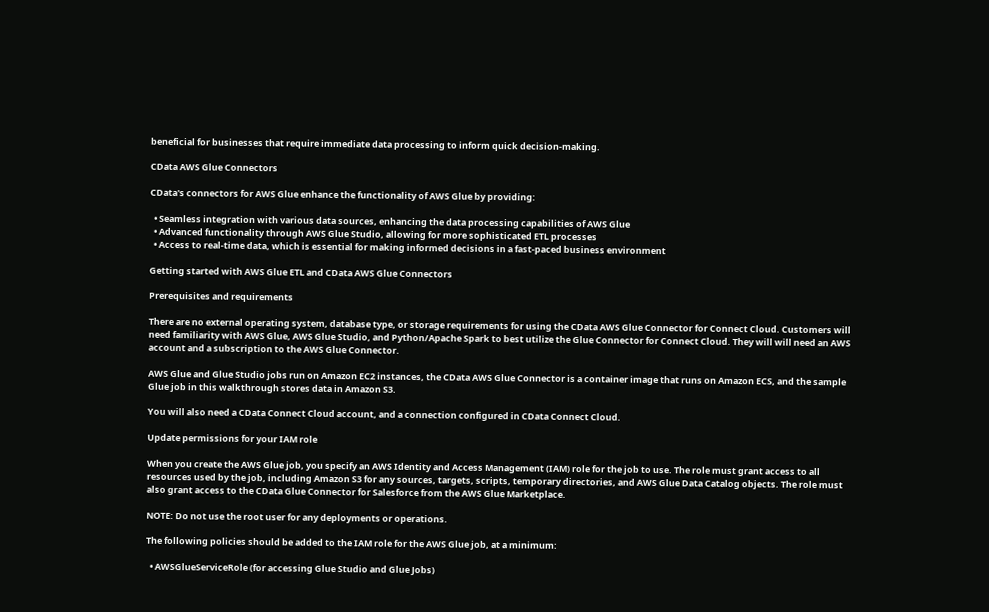beneficial for businesses that require immediate data processing to inform quick decision-making.

CData AWS Glue Connectors

CData's connectors for AWS Glue enhance the functionality of AWS Glue by providing:

  • Seamless integration with various data sources, enhancing the data processing capabilities of AWS Glue
  • Advanced functionality through AWS Glue Studio, allowing for more sophisticated ETL processes
  • Access to real-time data, which is essential for making informed decisions in a fast-paced business environment

Getting started with AWS Glue ETL and CData AWS Glue Connectors

Prerequisites and requirements

There are no external operating system, database type, or storage requirements for using the CData AWS Glue Connector for Connect Cloud. Customers will need familiarity with AWS Glue, AWS Glue Studio, and Python/Apache Spark to best utilize the Glue Connector for Connect Cloud. They will will need an AWS account and a subscription to the AWS Glue Connector.

AWS Glue and Glue Studio jobs run on Amazon EC2 instances, the CData AWS Glue Connector is a container image that runs on Amazon ECS, and the sample Glue job in this walkthrough stores data in Amazon S3.

You will also need a CData Connect Cloud account, and a connection configured in CData Connect Cloud.

Update permissions for your IAM role

When you create the AWS Glue job, you specify an AWS Identity and Access Management (IAM) role for the job to use. The role must grant access to all resources used by the job, including Amazon S3 for any sources, targets, scripts, temporary directories, and AWS Glue Data Catalog objects. The role must also grant access to the CData Glue Connector for Salesforce from the AWS Glue Marketplace.

NOTE: Do not use the root user for any deployments or operations.

The following policies should be added to the IAM role for the AWS Glue job, at a minimum:

  • AWSGlueServiceRole (for accessing Glue Studio and Glue Jobs)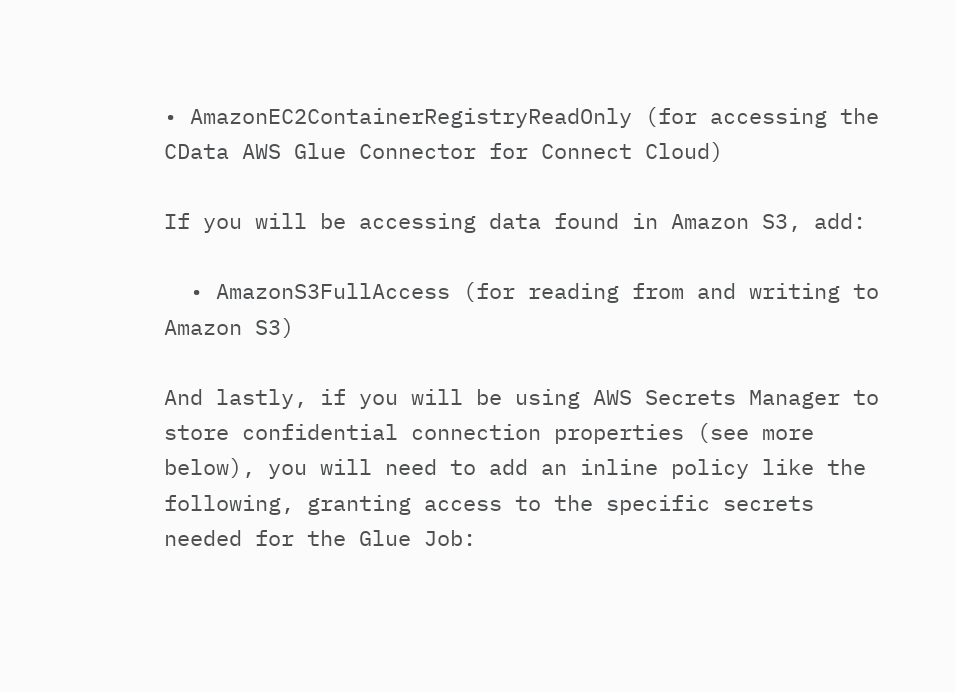• AmazonEC2ContainerRegistryReadOnly (for accessing the CData AWS Glue Connector for Connect Cloud)

If you will be accessing data found in Amazon S3, add:

  • AmazonS3FullAccess (for reading from and writing to Amazon S3)

And lastly, if you will be using AWS Secrets Manager to store confidential connection properties (see more below), you will need to add an inline policy like the following, granting access to the specific secrets needed for the Glue Job: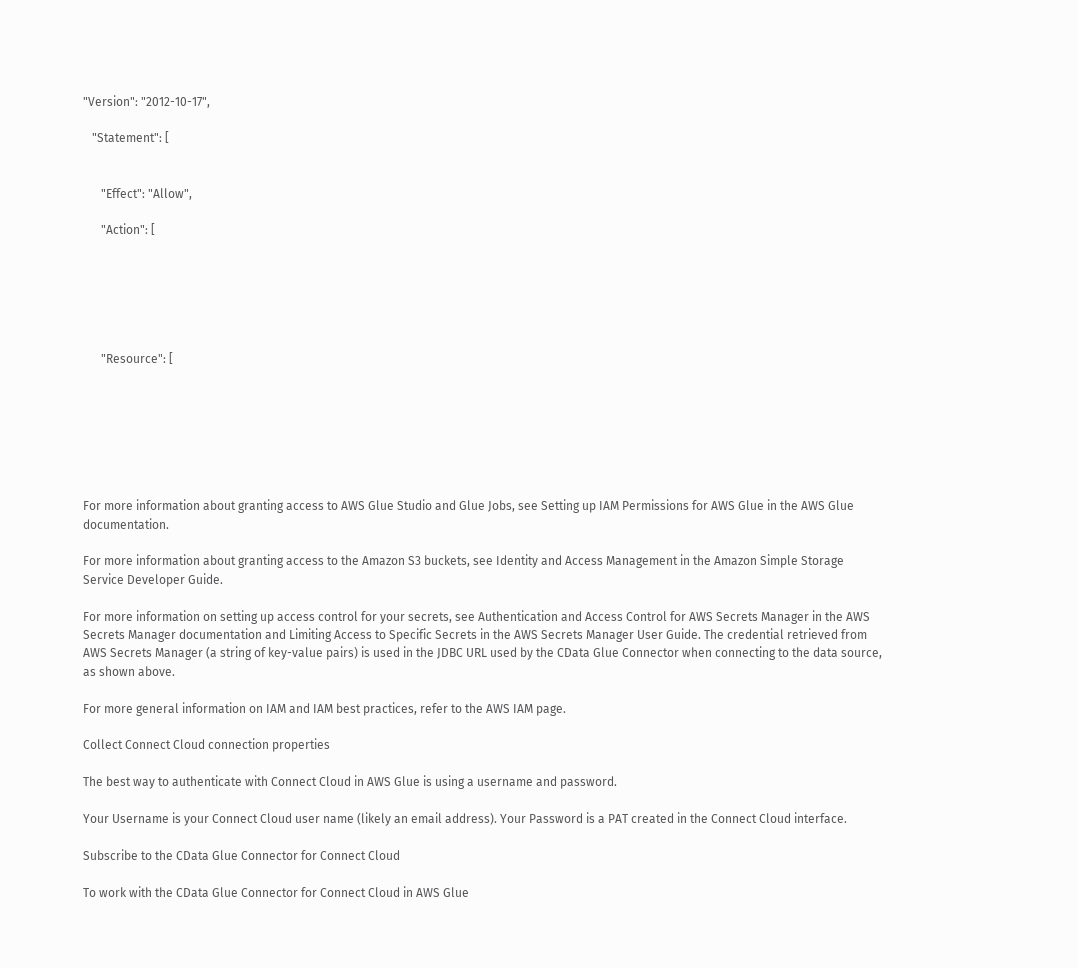"Version": "2012-10-17",

   "Statement": [


      "Effect": "Allow",

      "Action": [






      "Resource": [







For more information about granting access to AWS Glue Studio and Glue Jobs, see Setting up IAM Permissions for AWS Glue in the AWS Glue documentation.

For more information about granting access to the Amazon S3 buckets, see Identity and Access Management in the Amazon Simple Storage Service Developer Guide.

For more information on setting up access control for your secrets, see Authentication and Access Control for AWS Secrets Manager in the AWS Secrets Manager documentation and Limiting Access to Specific Secrets in the AWS Secrets Manager User Guide. The credential retrieved from AWS Secrets Manager (a string of key-value pairs) is used in the JDBC URL used by the CData Glue Connector when connecting to the data source, as shown above.

For more general information on IAM and IAM best practices, refer to the AWS IAM page.

Collect Connect Cloud connection properties

The best way to authenticate with Connect Cloud in AWS Glue is using a username and password.

Your Username is your Connect Cloud user name (likely an email address). Your Password is a PAT created in the Connect Cloud interface.

Subscribe to the CData Glue Connector for Connect Cloud

To work with the CData Glue Connector for Connect Cloud in AWS Glue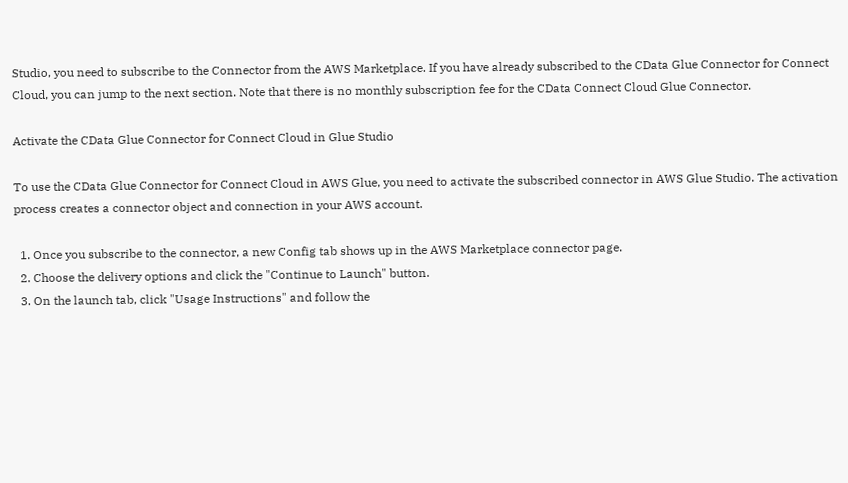Studio, you need to subscribe to the Connector from the AWS Marketplace. If you have already subscribed to the CData Glue Connector for Connect Cloud, you can jump to the next section. Note that there is no monthly subscription fee for the CData Connect Cloud Glue Connector.

Activate the CData Glue Connector for Connect Cloud in Glue Studio

To use the CData Glue Connector for Connect Cloud in AWS Glue, you need to activate the subscribed connector in AWS Glue Studio. The activation process creates a connector object and connection in your AWS account.

  1. Once you subscribe to the connector, a new Config tab shows up in the AWS Marketplace connector page.
  2. Choose the delivery options and click the "Continue to Launch" button.
  3. On the launch tab, click "Usage Instructions" and follow the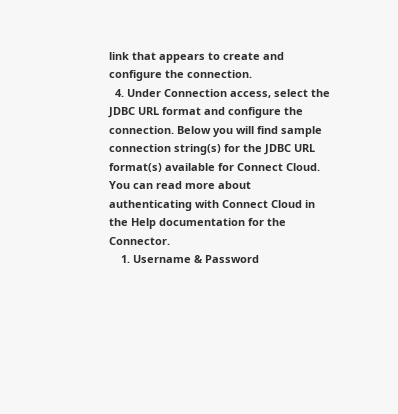link that appears to create and configure the connection.
  4. Under Connection access, select the JDBC URL format and configure the connection. Below you will find sample connection string(s) for the JDBC URL format(s) available for Connect Cloud. You can read more about authenticating with Connect Cloud in the Help documentation for the Connector.
    1. Username & Password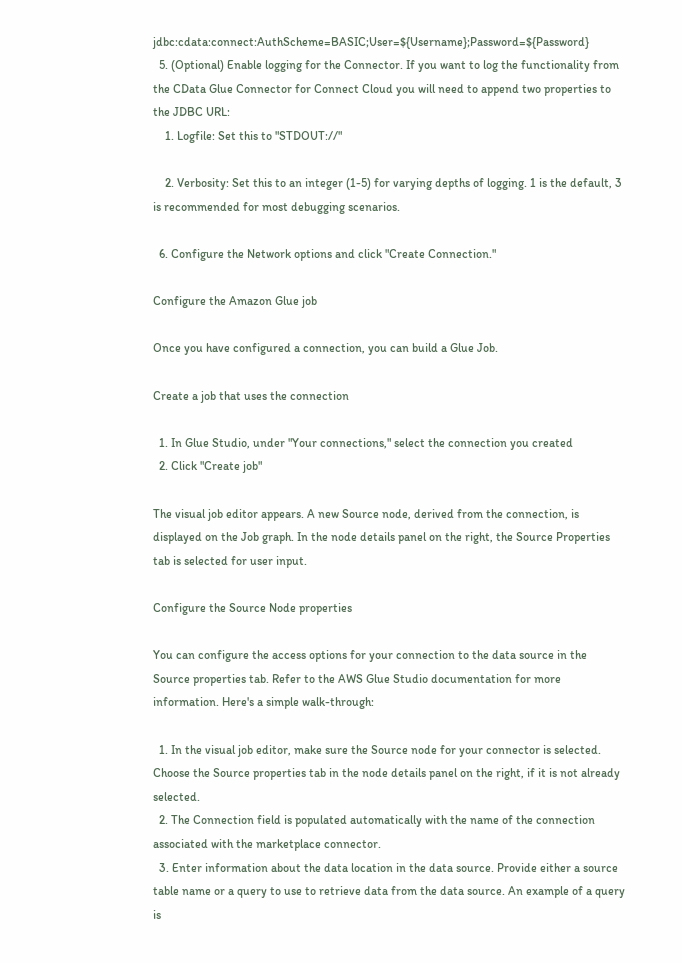jdbc:cdata:connect:AuthScheme=BASIC;User=${Username};Password=${Password}
  5. (Optional) Enable logging for the Connector. If you want to log the functionality from the CData Glue Connector for Connect Cloud you will need to append two properties to the JDBC URL:
    1. Logfile: Set this to "STDOUT://"

    2. Verbosity: Set this to an integer (1-5) for varying depths of logging. 1 is the default, 3 is recommended for most debugging scenarios.

  6. Configure the Network options and click "Create Connection."

Configure the Amazon Glue job

Once you have configured a connection, you can build a Glue Job.

Create a job that uses the connection

  1. In Glue Studio, under "Your connections," select the connection you created
  2. Click "Create job"

The visual job editor appears. A new Source node, derived from the connection, is displayed on the Job graph. In the node details panel on the right, the Source Properties tab is selected for user input.

Configure the Source Node properties

You can configure the access options for your connection to the data source in the Source properties tab. Refer to the AWS Glue Studio documentation for more information. Here's a simple walk-through:

  1. In the visual job editor, make sure the Source node for your connector is selected. Choose the Source properties tab in the node details panel on the right, if it is not already selected.
  2. The Connection field is populated automatically with the name of the connection associated with the marketplace connector.
  3. Enter information about the data location in the data source. Provide either a source table name or a query to use to retrieve data from the data source. An example of a query is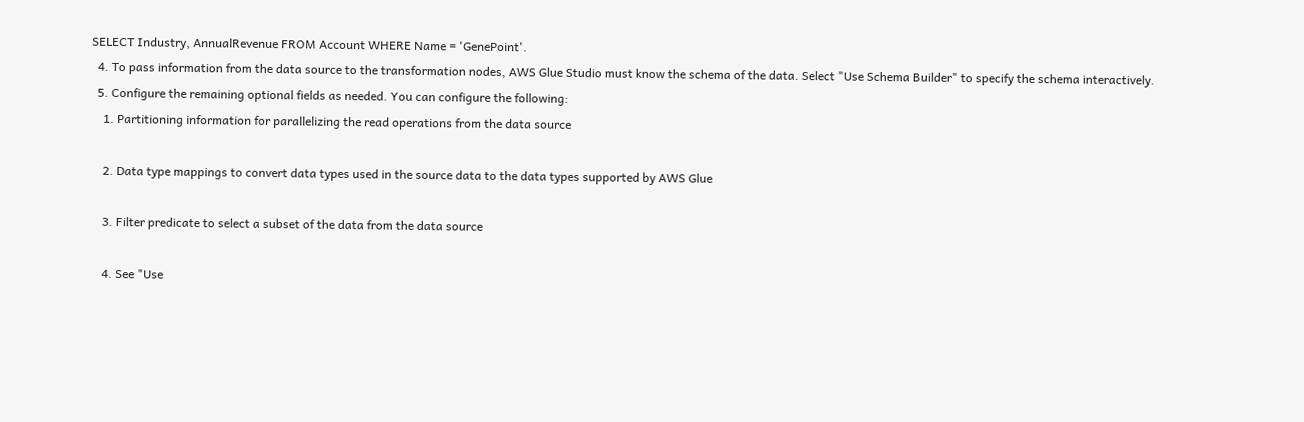SELECT Industry, AnnualRevenue FROM Account WHERE Name = 'GenePoint'.
  4. To pass information from the data source to the transformation nodes, AWS Glue Studio must know the schema of the data. Select "Use Schema Builder" to specify the schema interactively.
  5. Configure the remaining optional fields as needed. You can configure the following:
    1. Partitioning information for parallelizing the read operations from the data source

    2. Data type mappings to convert data types used in the source data to the data types supported by AWS Glue

    3. Filter predicate to select a subset of the data from the data source

    4. See "Use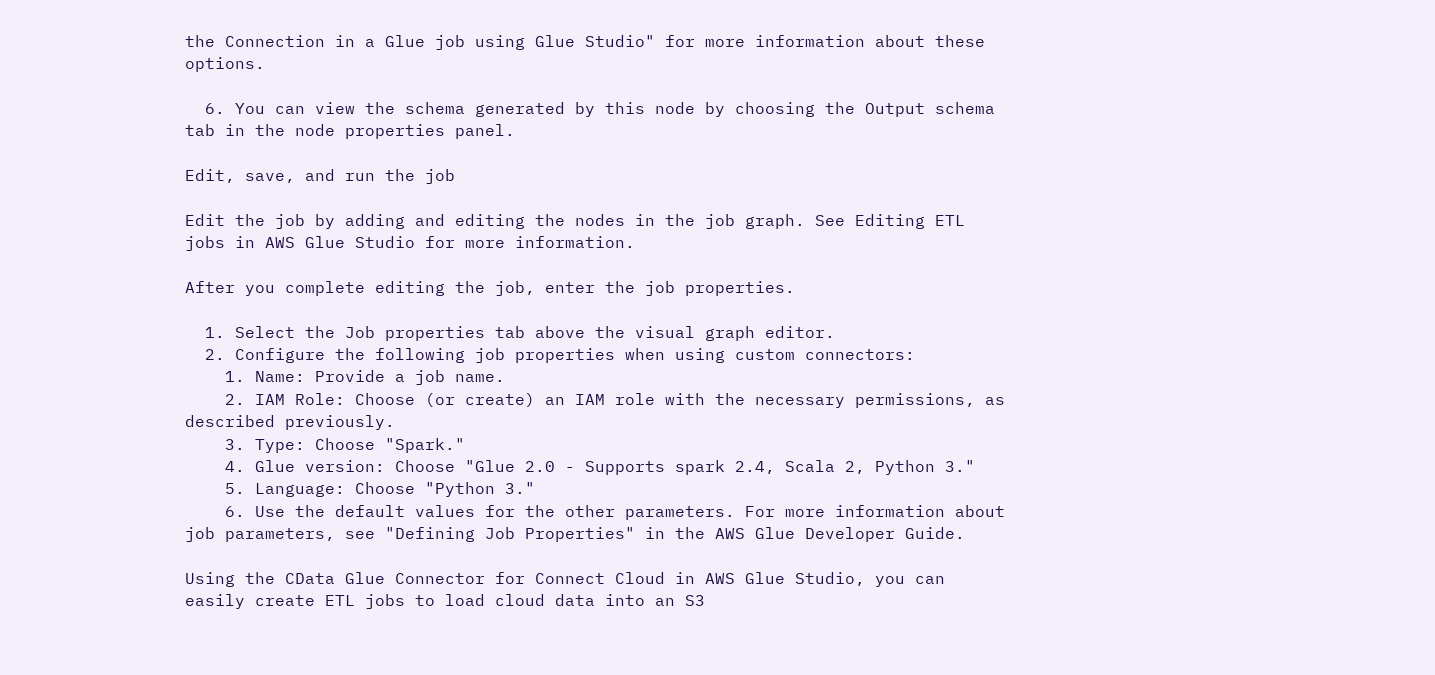the Connection in a Glue job using Glue Studio" for more information about these options.

  6. You can view the schema generated by this node by choosing the Output schema tab in the node properties panel.

Edit, save, and run the job

Edit the job by adding and editing the nodes in the job graph. See Editing ETL jobs in AWS Glue Studio for more information.

After you complete editing the job, enter the job properties.

  1. Select the Job properties tab above the visual graph editor.
  2. Configure the following job properties when using custom connectors:
    1. Name: Provide a job name.
    2. IAM Role: Choose (or create) an IAM role with the necessary permissions, as described previously.
    3. Type: Choose "Spark."
    4. Glue version: Choose "Glue 2.0 - Supports spark 2.4, Scala 2, Python 3."
    5. Language: Choose "Python 3."
    6. Use the default values for the other parameters. For more information about job parameters, see "Defining Job Properties" in the AWS Glue Developer Guide.

Using the CData Glue Connector for Connect Cloud in AWS Glue Studio, you can easily create ETL jobs to load cloud data into an S3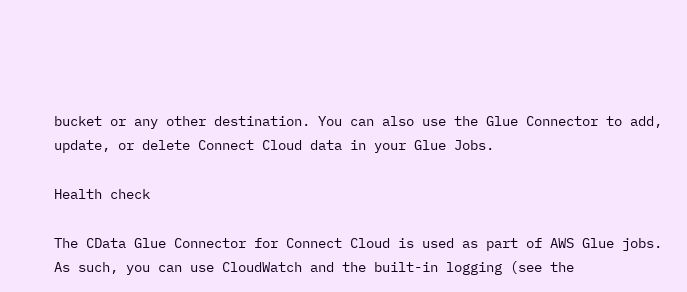bucket or any other destination. You can also use the Glue Connector to add, update, or delete Connect Cloud data in your Glue Jobs.

Health check

The CData Glue Connector for Connect Cloud is used as part of AWS Glue jobs. As such, you can use CloudWatch and the built-in logging (see the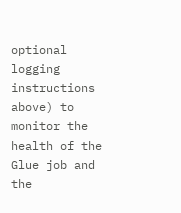optional logging instructions above) to monitor the health of the Glue job and the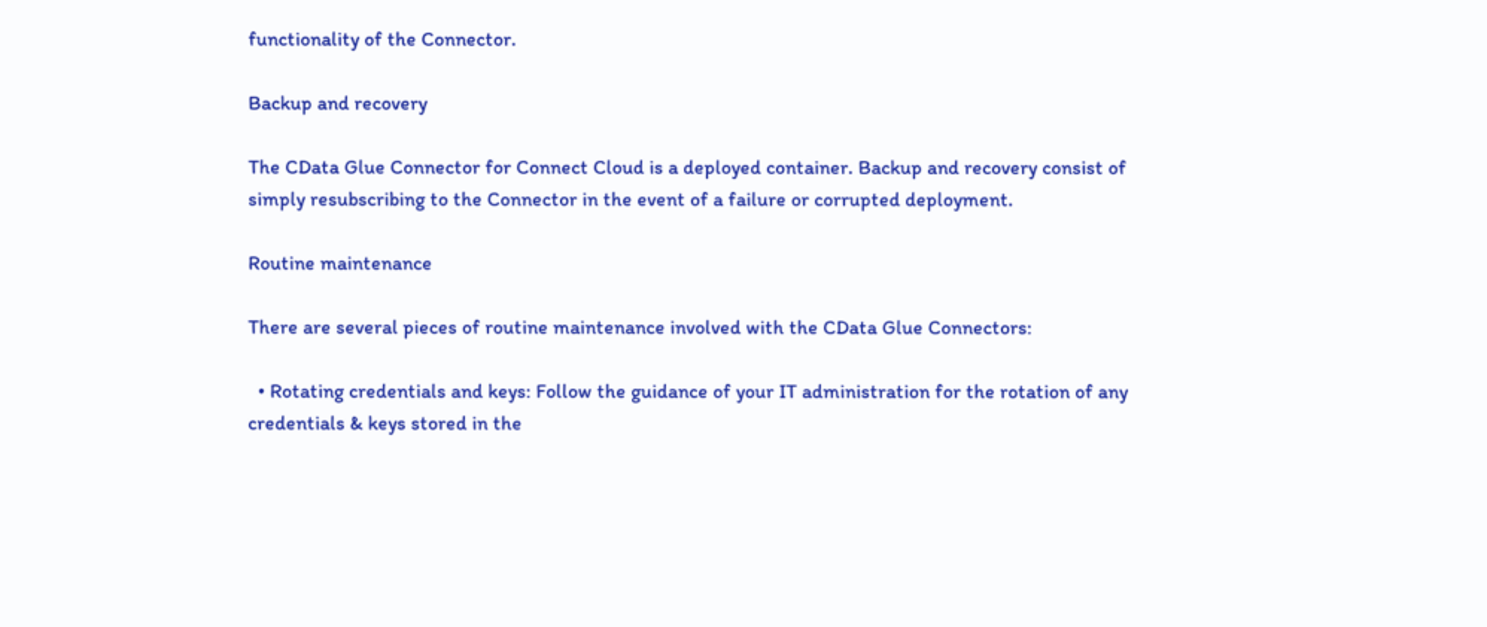functionality of the Connector.

Backup and recovery

The CData Glue Connector for Connect Cloud is a deployed container. Backup and recovery consist of simply resubscribing to the Connector in the event of a failure or corrupted deployment.

Routine maintenance

There are several pieces of routine maintenance involved with the CData Glue Connectors:

  • Rotating credentials and keys: Follow the guidance of your IT administration for the rotation of any credentials & keys stored in the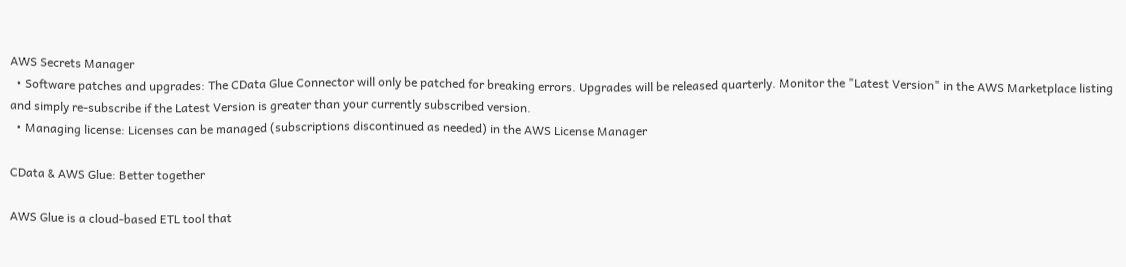AWS Secrets Manager
  • Software patches and upgrades: The CData Glue Connector will only be patched for breaking errors. Upgrades will be released quarterly. Monitor the "Latest Version" in the AWS Marketplace listing and simply re-subscribe if the Latest Version is greater than your currently subscribed version.
  • Managing license: Licenses can be managed (subscriptions discontinued as needed) in the AWS License Manager

CData & AWS Glue: Better together

AWS Glue is a cloud-based ETL tool that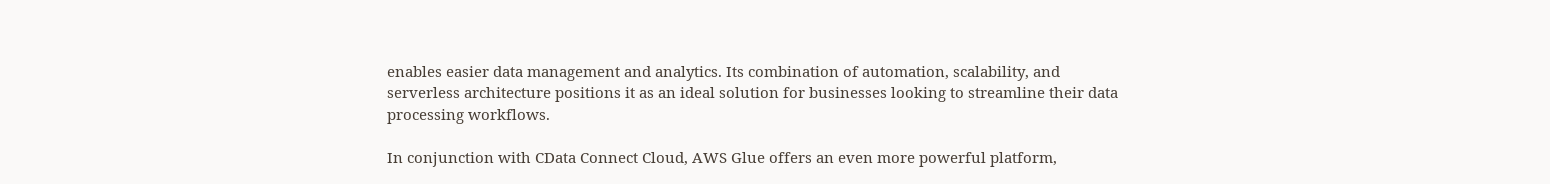enables easier data management and analytics. Its combination of automation, scalability, and serverless architecture positions it as an ideal solution for businesses looking to streamline their data processing workflows.

In conjunction with CData Connect Cloud, AWS Glue offers an even more powerful platform,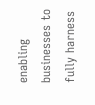enabling businesses to fully harness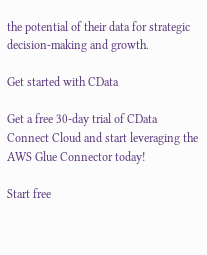the potential of their data for strategic decision-making and growth.

Get started with CData

Get a free 30-day trial of CData Connect Cloud and start leveraging the AWS Glue Connector today!

Start free